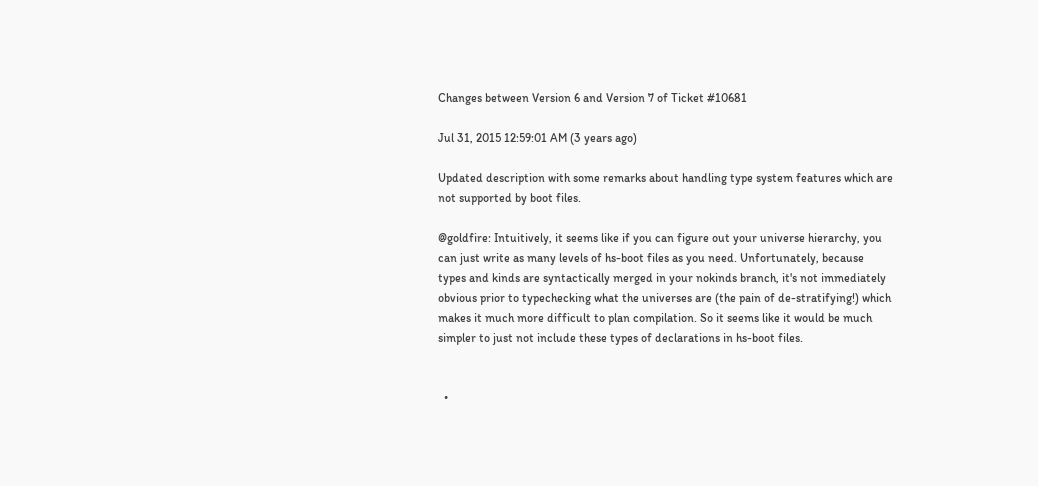Changes between Version 6 and Version 7 of Ticket #10681

Jul 31, 2015 12:59:01 AM (3 years ago)

Updated description with some remarks about handling type system features which are not supported by boot files.

@goldfire: Intuitively, it seems like if you can figure out your universe hierarchy, you can just write as many levels of hs-boot files as you need. Unfortunately, because types and kinds are syntactically merged in your nokinds branch, it's not immediately obvious prior to typechecking what the universes are (the pain of de-stratifying!) which makes it much more difficult to plan compilation. So it seems like it would be much simpler to just not include these types of declarations in hs-boot files.


  •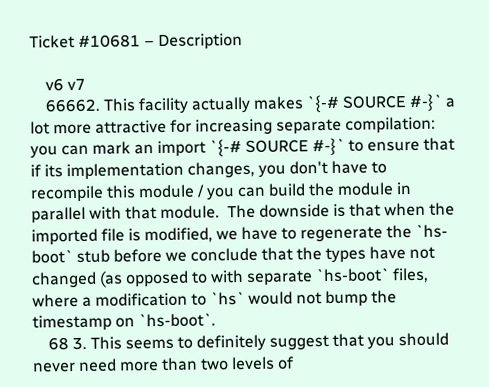Ticket #10681 – Description

    v6 v7
    66662. This facility actually makes `{-# SOURCE #-}` a lot more attractive for increasing separate compilation: you can mark an import `{-# SOURCE #-}` to ensure that if its implementation changes, you don't have to recompile this module / you can build the module in parallel with that module.  The downside is that when the imported file is modified, we have to regenerate the `hs-boot` stub before we conclude that the types have not changed (as opposed to with separate `hs-boot` files, where a modification to `hs` would not bump the timestamp on `hs-boot`.
    68 3. This seems to definitely suggest that you should never need more than two levels of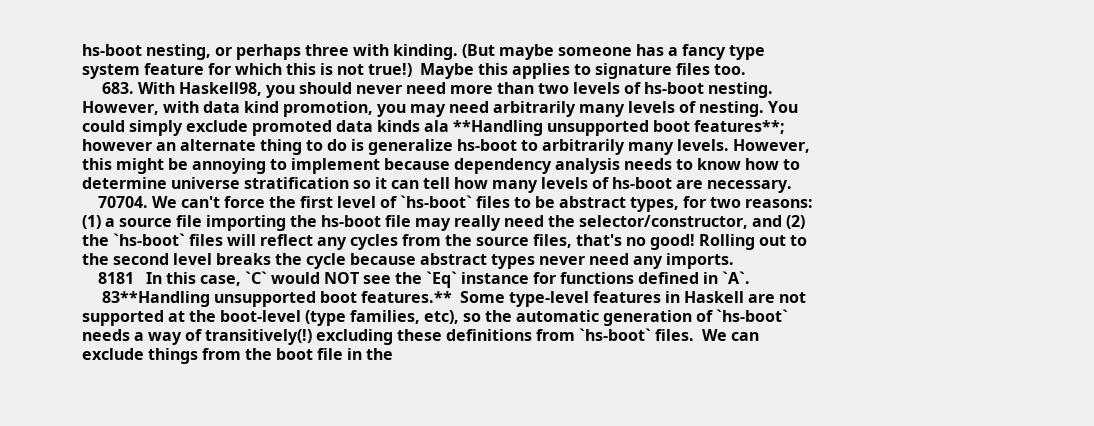hs-boot nesting, or perhaps three with kinding. (But maybe someone has a fancy type system feature for which this is not true!)  Maybe this applies to signature files too.
     683. With Haskell98, you should never need more than two levels of hs-boot nesting.  However, with data kind promotion, you may need arbitrarily many levels of nesting. You could simply exclude promoted data kinds ala **Handling unsupported boot features**; however an alternate thing to do is generalize hs-boot to arbitrarily many levels. However, this might be annoying to implement because dependency analysis needs to know how to determine universe stratification so it can tell how many levels of hs-boot are necessary.
    70704. We can't force the first level of `hs-boot` files to be abstract types, for two reasons: (1) a source file importing the hs-boot file may really need the selector/constructor, and (2) the `hs-boot` files will reflect any cycles from the source files, that's no good! Rolling out to the second level breaks the cycle because abstract types never need any imports.
    8181   In this case, `C` would NOT see the `Eq` instance for functions defined in `A`.
     83**Handling unsupported boot features.**  Some type-level features in Haskell are not supported at the boot-level (type families, etc), so the automatic generation of `hs-boot` needs a way of transitively(!) excluding these definitions from `hs-boot` files.  We can exclude things from the boot file in the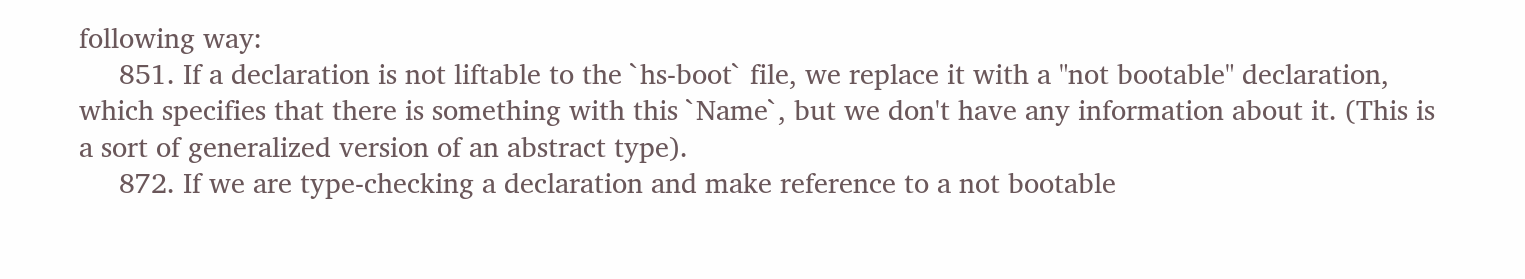following way:
     851. If a declaration is not liftable to the `hs-boot` file, we replace it with a "not bootable" declaration, which specifies that there is something with this `Name`, but we don't have any information about it. (This is a sort of generalized version of an abstract type).
     872. If we are type-checking a declaration and make reference to a not bootable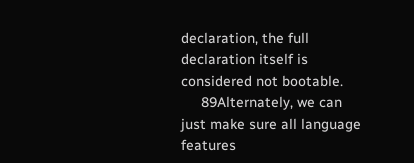declaration, the full declaration itself is considered not bootable.
     89Alternately, we can just make sure all language features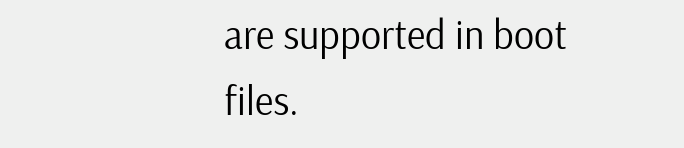are supported in boot files.